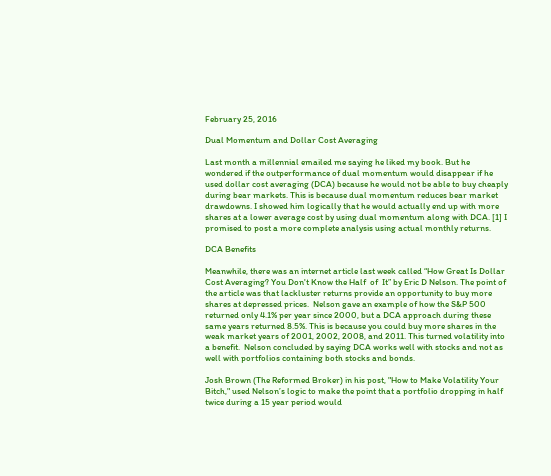February 25, 2016

Dual Momentum and Dollar Cost Averaging

Last month a millennial emailed me saying he liked my book. But he wondered if the outperformance of dual momentum would disappear if he used dollar cost averaging (DCA) because he would not be able to buy cheaply during bear markets. This is because dual momentum reduces bear market drawdowns. I showed him logically that he would actually end up with more shares at a lower average cost by using dual momentum along with DCA. [1] I promised to post a more complete analysis using actual monthly returns.

DCA Benefits

Meanwhile, there was an internet article last week called “How Great Is Dollar Cost Averaging? You Don't Know the Half  of  It” by Eric D Nelson. The point of the article was that lackluster returns provide an opportunity to buy more shares at depressed prices.  Nelson gave an example of how the S&P 500 returned only 4.1% per year since 2000, but a DCA approach during these same years returned 8.5%. This is because you could buy more shares in the weak market years of 2001, 2002, 2008, and 2011. This turned volatility into a benefit.  Nelson concluded by saying DCA works well with stocks and not as well with portfolios containing both stocks and bonds.

Josh Brown (The Reformed Broker) in his post, "How to Make Volatility Your Bitch," used Nelson’s logic to make the point that a portfolio dropping in half twice during a 15 year period would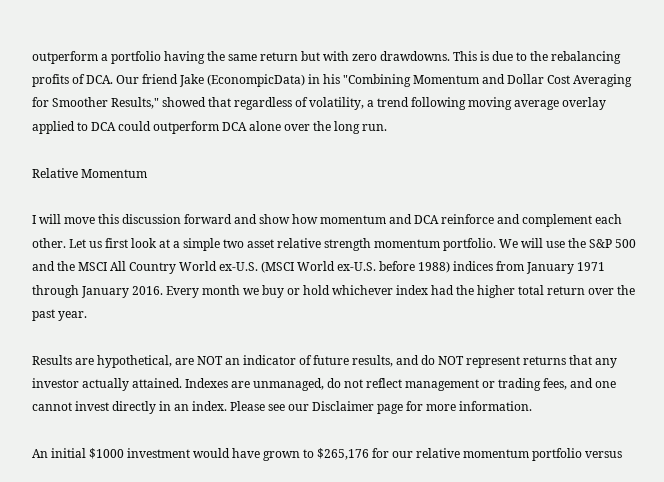outperform a portfolio having the same return but with zero drawdowns. This is due to the rebalancing profits of DCA. Our friend Jake (EconompicData) in his "Combining Momentum and Dollar Cost Averaging for Smoother Results," showed that regardless of volatility, a trend following moving average overlay applied to DCA could outperform DCA alone over the long run.

Relative Momentum

I will move this discussion forward and show how momentum and DCA reinforce and complement each other. Let us first look at a simple two asset relative strength momentum portfolio. We will use the S&P 500 and the MSCI All Country World ex-U.S. (MSCI World ex-U.S. before 1988) indices from January 1971 through January 2016. Every month we buy or hold whichever index had the higher total return over the past year.

Results are hypothetical, are NOT an indicator of future results, and do NOT represent returns that any investor actually attained. Indexes are unmanaged, do not reflect management or trading fees, and one cannot invest directly in an index. Please see our Disclaimer page for more information.

An initial $1000 investment would have grown to $265,176 for our relative momentum portfolio versus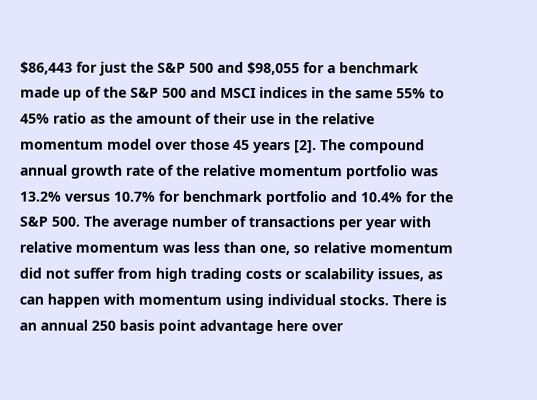$86,443 for just the S&P 500 and $98,055 for a benchmark made up of the S&P 500 and MSCI indices in the same 55% to 45% ratio as the amount of their use in the relative momentum model over those 45 years [2]. The compound annual growth rate of the relative momentum portfolio was 13.2% versus 10.7% for benchmark portfolio and 10.4% for the S&P 500. The average number of transactions per year with relative momentum was less than one, so relative momentum did not suffer from high trading costs or scalability issues, as can happen with momentum using individual stocks. There is an annual 250 basis point advantage here over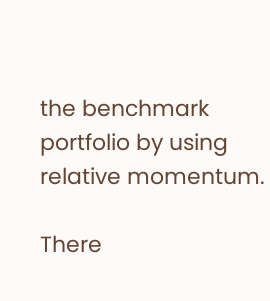the benchmark portfolio by using relative momentum.

There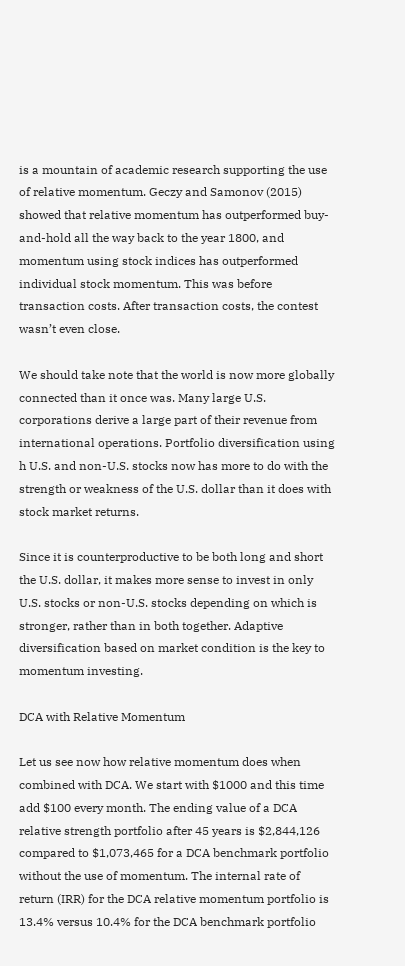is a mountain of academic research supporting the use of relative momentum. Geczy and Samonov (2015) showed that relative momentum has outperformed buy-and-hold all the way back to the year 1800, and momentum using stock indices has outperformed individual stock momentum. This was before  transaction costs. After transaction costs, the contest wasn’t even close.

We should take note that the world is now more globally connected than it once was. Many large U.S. corporations derive a large part of their revenue from international operations. Portfolio diversification using h U.S. and non-U.S. stocks now has more to do with the strength or weakness of the U.S. dollar than it does with stock market returns.

Since it is counterproductive to be both long and short the U.S. dollar, it makes more sense to invest in only U.S. stocks or non-U.S. stocks depending on which is stronger, rather than in both together. Adaptive diversification based on market condition is the key to momentum investing.

DCA with Relative Momentum

Let us see now how relative momentum does when combined with DCA. We start with $1000 and this time add $100 every month. The ending value of a DCA relative strength portfolio after 45 years is $2,844,126 compared to $1,073,465 for a DCA benchmark portfolio without the use of momentum. The internal rate of return (IRR) for the DCA relative momentum portfolio is 13.4% versus 10.4% for the DCA benchmark portfolio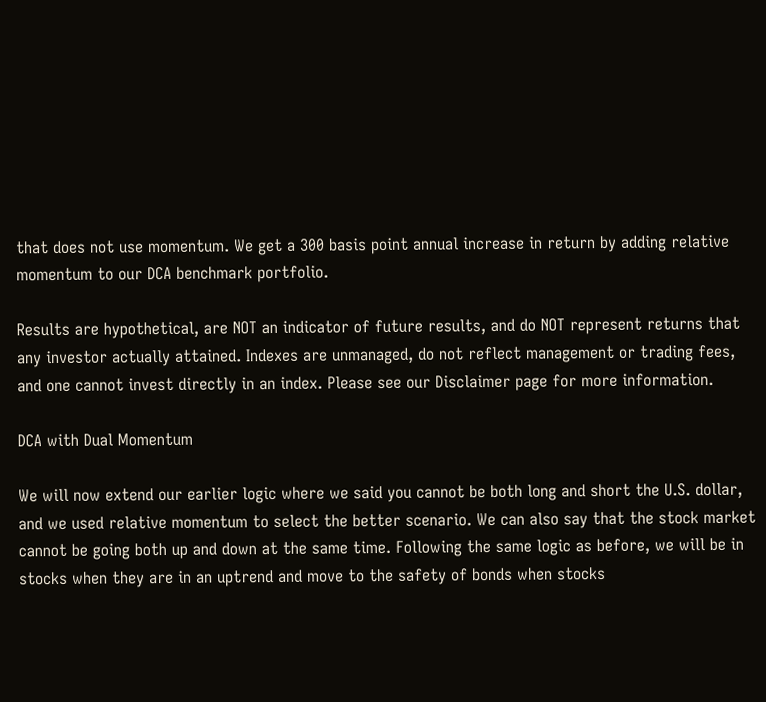that does not use momentum. We get a 300 basis point annual increase in return by adding relative momentum to our DCA benchmark portfolio.

Results are hypothetical, are NOT an indicator of future results, and do NOT represent returns that any investor actually attained. Indexes are unmanaged, do not reflect management or trading fees, and one cannot invest directly in an index. Please see our Disclaimer page for more information.

DCA with Dual Momentum

We will now extend our earlier logic where we said you cannot be both long and short the U.S. dollar, and we used relative momentum to select the better scenario. We can also say that the stock market cannot be going both up and down at the same time. Following the same logic as before, we will be in stocks when they are in an uptrend and move to the safety of bonds when stocks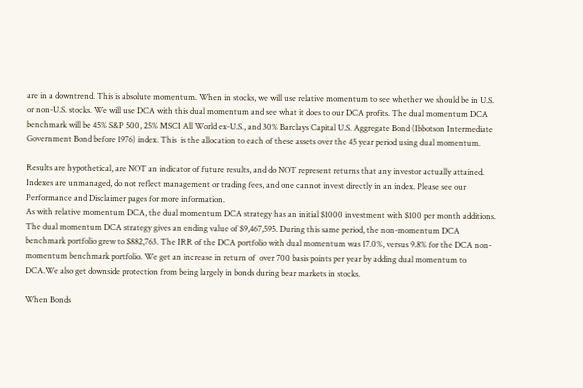are in a downtrend. This is absolute momentum. When in stocks, we will use relative momentum to see whether we should be in U.S. or non-U.S. stocks. We will use DCA with this dual momentum and see what it does to our DCA profits. The dual momentum DCA benchmark will be 45% S&P 500, 25% MSCI All World ex-U.S., and 30% Barclays Capital U.S. Aggregate Bond (Ibbotson Intermediate Government Bond before 1976) index. This  is the allocation to each of these assets over the 45 year period using dual momentum.

Results are hypothetical, are NOT an indicator of future results, and do NOT represent returns that any investor actually attained. Indexes are unmanaged, do not reflect management or trading fees, and one cannot invest directly in an index. Please see our Performance and Disclaimer pages for more information.
As with relative momentum DCA, the dual momentum DCA strategy has an initial $1000 investment with $100 per month additions. The dual momentum DCA strategy gives an ending value of $9,467,595. During this same period, the non-momentum DCA benchmark portfolio grew to $882,763. The IRR of the DCA portfolio with dual momentum was 17.0%, versus 9.8% for the DCA non-momentum benchmark portfolio. We get an increase in return of  over 700 basis points per year by adding dual momentum to DCA.We also get downside protection from being largely in bonds during bear markets in stocks.

When Bonds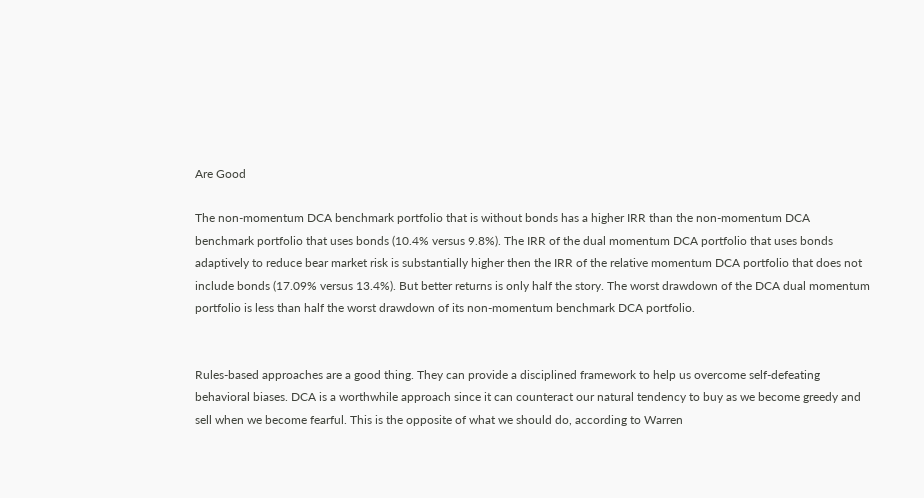Are Good

The non-momentum DCA benchmark portfolio that is without bonds has a higher IRR than the non-momentum DCA  benchmark portfolio that uses bonds (10.4% versus 9.8%). The IRR of the dual momentum DCA portfolio that uses bonds adaptively to reduce bear market risk is substantially higher then the IRR of the relative momentum DCA portfolio that does not include bonds (17.09% versus 13.4%). But better returns is only half the story. The worst drawdown of the DCA dual momentum portfolio is less than half the worst drawdown of its non-momentum benchmark DCA portfolio.


Rules-based approaches are a good thing. They can provide a disciplined framework to help us overcome self-defeating behavioral biases. DCA is a worthwhile approach since it can counteract our natural tendency to buy as we become greedy and sell when we become fearful. This is the opposite of what we should do, according to Warren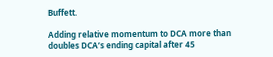Buffett.

Adding relative momentum to DCA more than doubles DCA’s ending capital after 45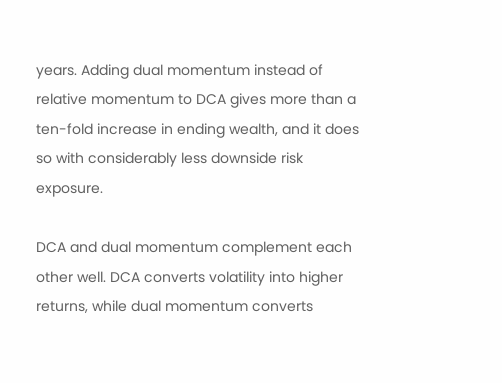years. Adding dual momentum instead of relative momentum to DCA gives more than a ten-fold increase in ending wealth, and it does so with considerably less downside risk exposure.

DCA and dual momentum complement each other well. DCA converts volatility into higher returns, while dual momentum converts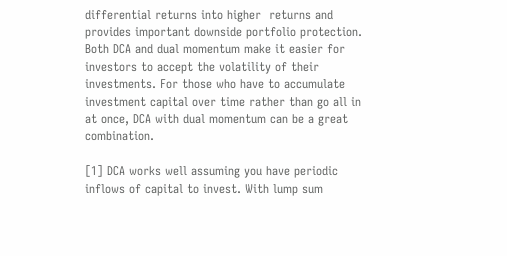differential returns into higher  returns and provides important downside portfolio protection. Both DCA and dual momentum make it easier for investors to accept the volatility of their investments. For those who have to accumulate investment capital over time rather than go all in at once, DCA with dual momentum can be a great combination.

[1] DCA works well assuming you have periodic inflows of capital to invest. With lump sum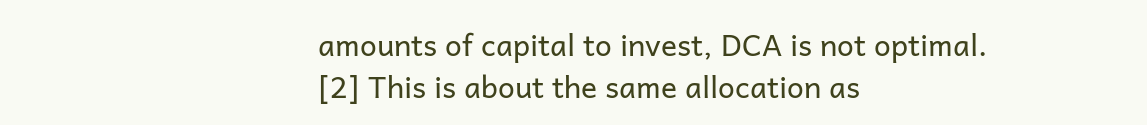amounts of capital to invest, DCA is not optimal.
[2] This is about the same allocation as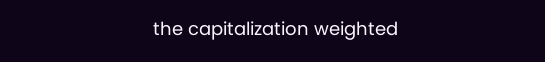the capitalization weighted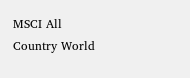MSCI All Country World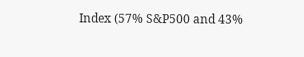Index (57% S&P500 and 43%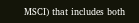MSCI) that includes both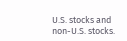U.S. stocks and non-U.S. stocks.